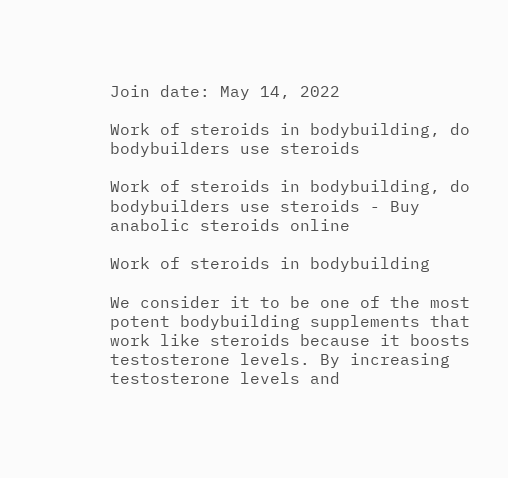Join date: May 14, 2022

Work of steroids in bodybuilding, do bodybuilders use steroids

Work of steroids in bodybuilding, do bodybuilders use steroids - Buy anabolic steroids online

Work of steroids in bodybuilding

We consider it to be one of the most potent bodybuilding supplements that work like steroids because it boosts testosterone levels. By increasing testosterone levels and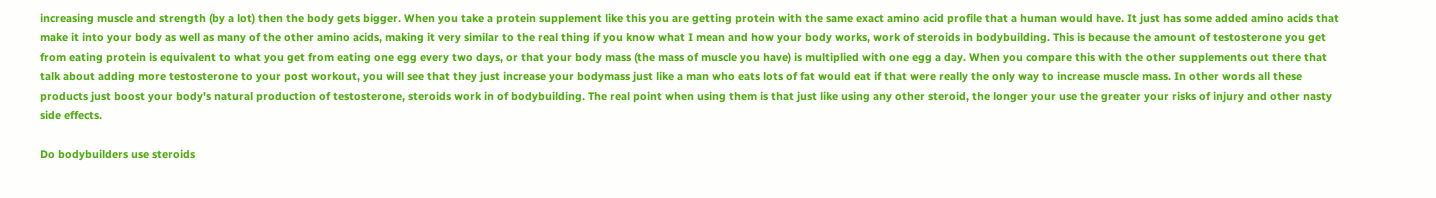increasing muscle and strength (by a lot) then the body gets bigger. When you take a protein supplement like this you are getting protein with the same exact amino acid profile that a human would have. It just has some added amino acids that make it into your body as well as many of the other amino acids, making it very similar to the real thing if you know what I mean and how your body works, work of steroids in bodybuilding. This is because the amount of testosterone you get from eating protein is equivalent to what you get from eating one egg every two days, or that your body mass (the mass of muscle you have) is multiplied with one egg a day. When you compare this with the other supplements out there that talk about adding more testosterone to your post workout, you will see that they just increase your bodymass just like a man who eats lots of fat would eat if that were really the only way to increase muscle mass. In other words all these products just boost your body's natural production of testosterone, steroids work in of bodybuilding. The real point when using them is that just like using any other steroid, the longer your use the greater your risks of injury and other nasty side effects.

Do bodybuilders use steroids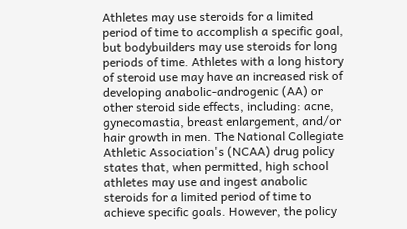Athletes may use steroids for a limited period of time to accomplish a specific goal, but bodybuilders may use steroids for long periods of time. Athletes with a long history of steroid use may have an increased risk of developing anabolic-androgenic (AA) or other steroid side effects, including: acne, gynecomastia, breast enlargement, and/or hair growth in men. The National Collegiate Athletic Association's (NCAA) drug policy states that, when permitted, high school athletes may use and ingest anabolic steroids for a limited period of time to achieve specific goals. However, the policy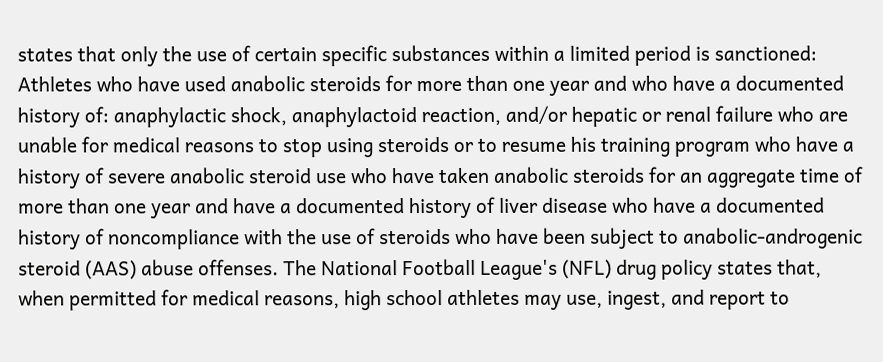states that only the use of certain specific substances within a limited period is sanctioned: Athletes who have used anabolic steroids for more than one year and who have a documented history of: anaphylactic shock, anaphylactoid reaction, and/or hepatic or renal failure who are unable for medical reasons to stop using steroids or to resume his training program who have a history of severe anabolic steroid use who have taken anabolic steroids for an aggregate time of more than one year and have a documented history of liver disease who have a documented history of noncompliance with the use of steroids who have been subject to anabolic-androgenic steroid (AAS) abuse offenses. The National Football League's (NFL) drug policy states that, when permitted for medical reasons, high school athletes may use, ingest, and report to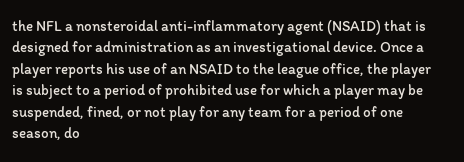the NFL a nonsteroidal anti-inflammatory agent (NSAID) that is designed for administration as an investigational device. Once a player reports his use of an NSAID to the league office, the player is subject to a period of prohibited use for which a player may be suspended, fined, or not play for any team for a period of one season, do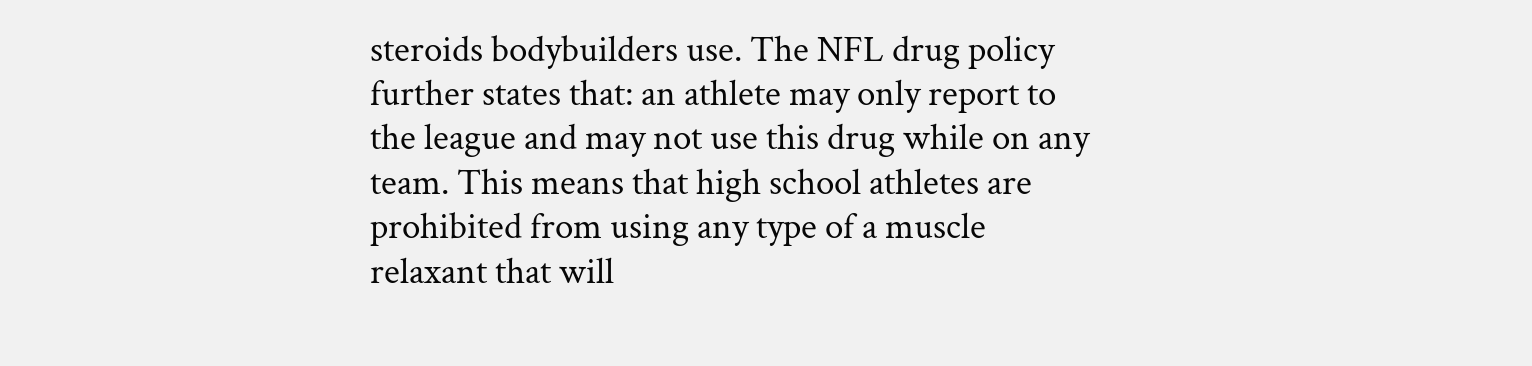steroids bodybuilders use. The NFL drug policy further states that: an athlete may only report to the league and may not use this drug while on any team. This means that high school athletes are prohibited from using any type of a muscle relaxant that will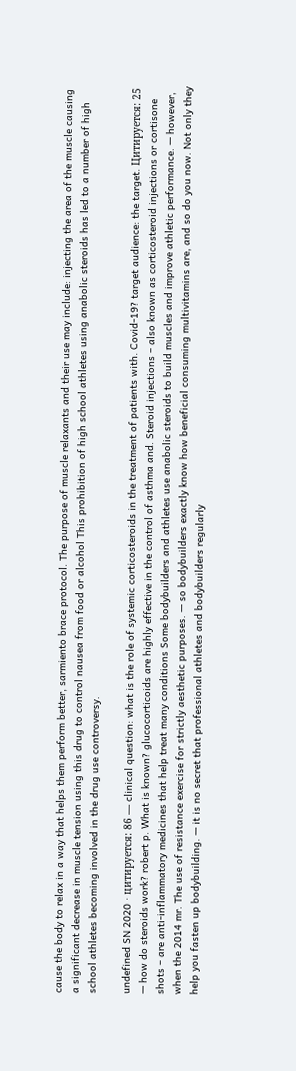cause the body to relax in a way that helps them perform better, sarmiento brace protocol. The purpose of muscle relaxants and their use may include: injecting the area of the muscle causing a significant decrease in muscle tension using this drug to control nausea from food or alcohol This prohibition of high school athletes using anabolic steroids has led to a number of high school athletes becoming involved in the drug use controversy.

undefined SN 2020 · цитируется: 86 — clinical question: what is the role of systemic corticosteroids in the treatment of patients with. Covid-19? target audience: the target. Цитируется: 25 — how do steroids work? robert p. What is known? glucocorticoids are highly effective in the control of asthma and. Steroid injections – also known as corticosteroid injections or cortisone shots – are anti-inflammatory medicines that help treat many conditions Some bodybuilders and athletes use anabolic steroids to build muscles and improve athletic performance. — however, when the 2014 mr. The use of resistance exercise for strictly aesthetic purposes. — so bodybuilders exactly know how beneficial consuming multivitamins are, and so do you now. Not only they help you fasten up bodybuilding. — it is no secret that professional athletes and bodybuilders regularly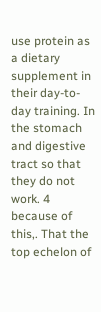use protein as a dietary supplement in their day-to-day training. In the stomach and digestive tract so that they do not work. 4 because of this,. That the top echelon of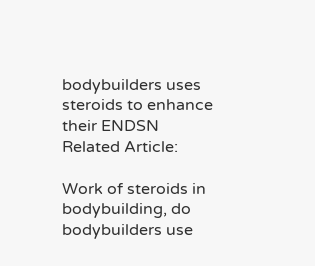bodybuilders uses steroids to enhance their ENDSN Related Article:

Work of steroids in bodybuilding, do bodybuilders use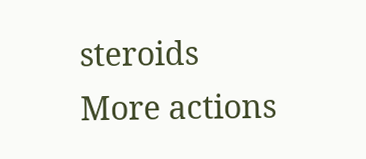steroids
More actions